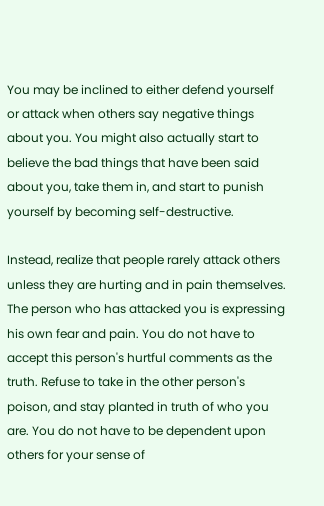You may be inclined to either defend yourself or attack when others say negative things about you. You might also actually start to believe the bad things that have been said about you, take them in, and start to punish yourself by becoming self-destructive.

Instead, realize that people rarely attack others unless they are hurting and in pain themselves. The person who has attacked you is expressing his own fear and pain. You do not have to accept this person's hurtful comments as the truth. Refuse to take in the other person's poison, and stay planted in truth of who you are. You do not have to be dependent upon others for your sense of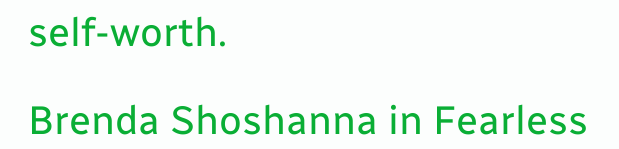self-worth.

Brenda Shoshanna in Fearless